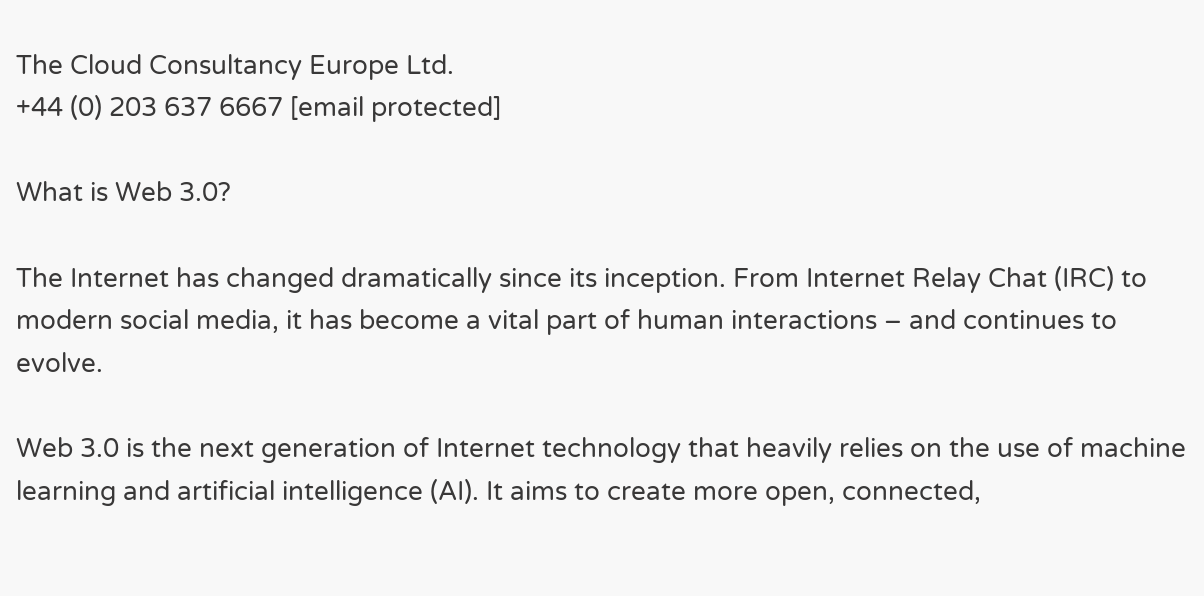The Cloud Consultancy Europe Ltd.
+44 (0) 203 637 6667 [email protected]

What is Web 3.0?

The Internet has changed dramatically since its inception. From Internet Relay Chat (IRC) to modern social media, it has become a vital part of human interactions – and continues to evolve.

Web 3.0 is the next generation of Internet technology that heavily relies on the use of machine learning and artificial intelligence (AI). It aims to create more open, connected,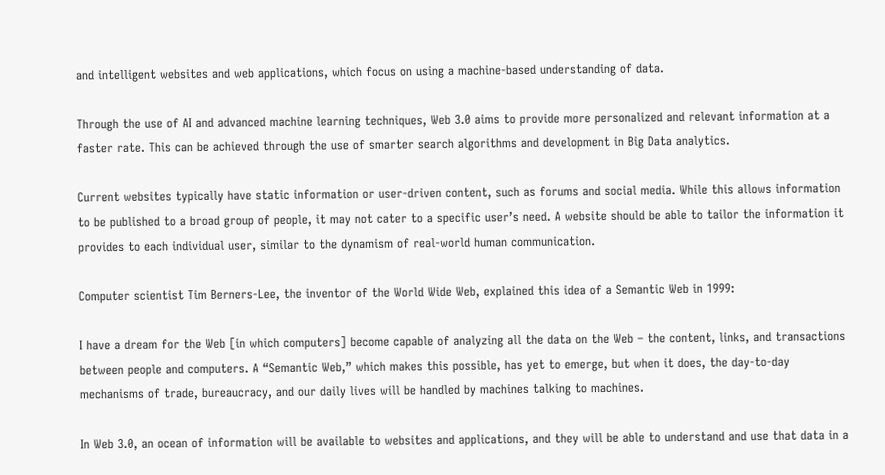and intelligent websites and web applications, which focus on using a machine-based understanding of data.

Through the use of AI and advanced machine learning techniques, Web 3.0 aims to provide more personalized and relevant information at a faster rate. This can be achieved through the use of smarter search algorithms and development in Big Data analytics.

Current websites typically have static information or user-driven content, such as forums and social media. While this allows information to be published to a broad group of people, it may not cater to a specific user’s need. A website should be able to tailor the information it provides to each individual user, similar to the dynamism of real-world human communication.

Computer scientist Tim Berners-Lee, the inventor of the World Wide Web, explained this idea of a Semantic Web in 1999:

I have a dream for the Web [in which computers] become capable of analyzing all the data on the Web – the content, links, and transactions between people and computers. A “Semantic Web,” which makes this possible, has yet to emerge, but when it does, the day-to-day mechanisms of trade, bureaucracy, and our daily lives will be handled by machines talking to machines.

In Web 3.0, an ocean of information will be available to websites and applications, and they will be able to understand and use that data in a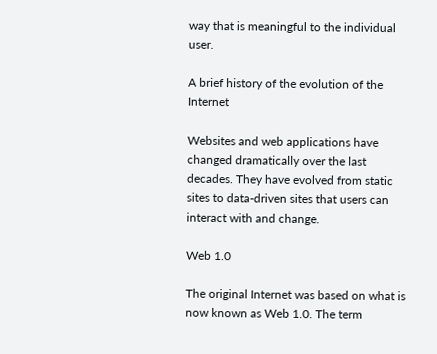way that is meaningful to the individual user.

A brief history of the evolution of the Internet

Websites and web applications have changed dramatically over the last decades. They have evolved from static sites to data-driven sites that users can interact with and change.

Web 1.0

The original Internet was based on what is now known as Web 1.0. The term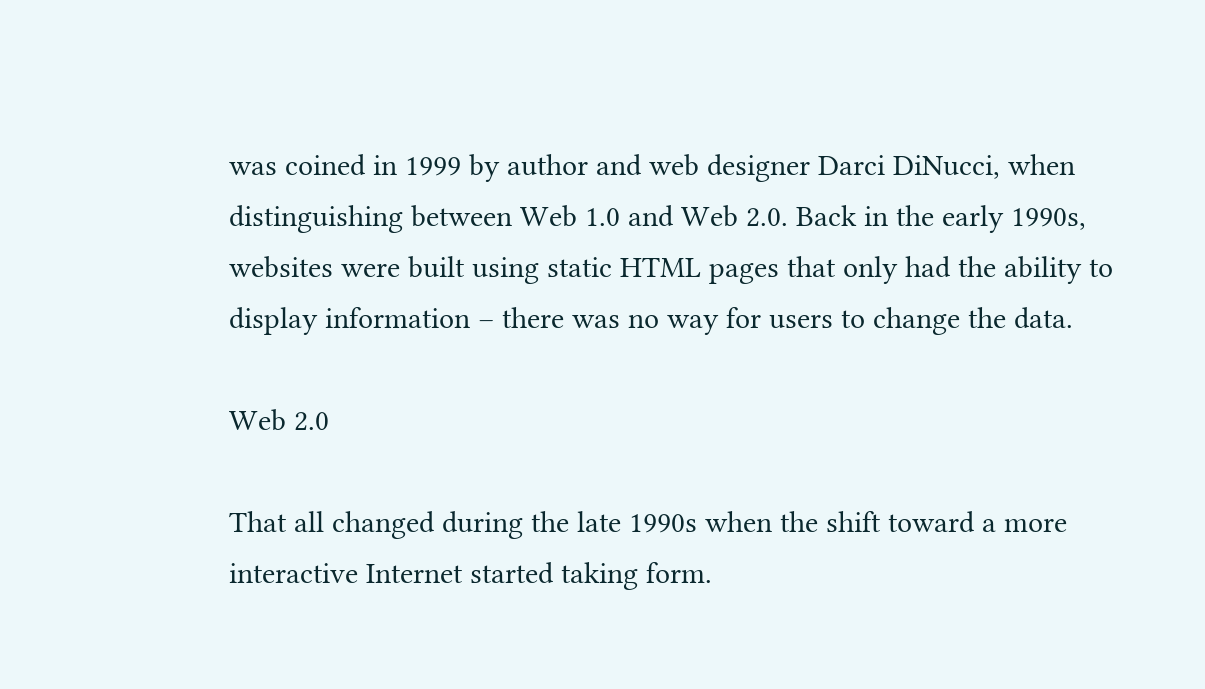was coined in 1999 by author and web designer Darci DiNucci, when distinguishing between Web 1.0 and Web 2.0. Back in the early 1990s, websites were built using static HTML pages that only had the ability to display information – there was no way for users to change the data.

Web 2.0

That all changed during the late 1990s when the shift toward a more interactive Internet started taking form.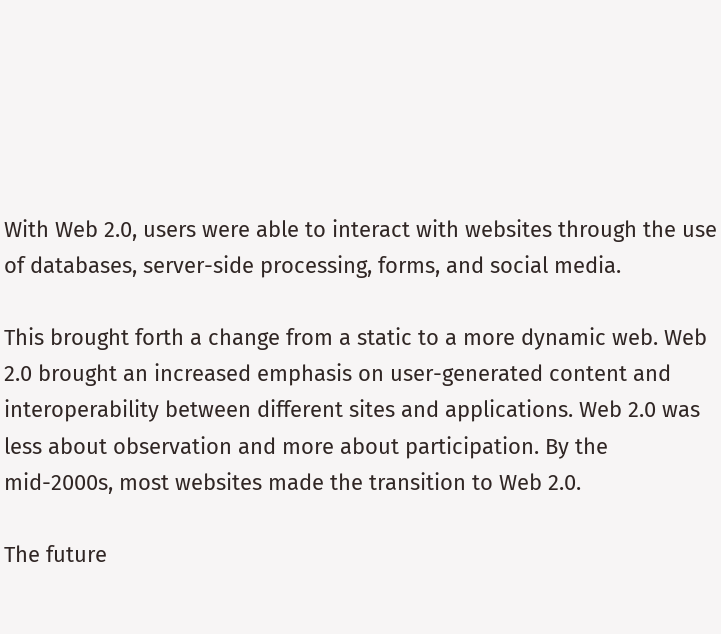With Web 2.0, users were able to interact with websites through the use of databases, server-side processing, forms, and social media.

This brought forth a change from a static to a more dynamic web. Web 2.0 brought an increased emphasis on user-generated content and interoperability between different sites and applications. Web 2.0 was less about observation and more about participation. By the mid-2000s, most websites made the transition to Web 2.0.

The future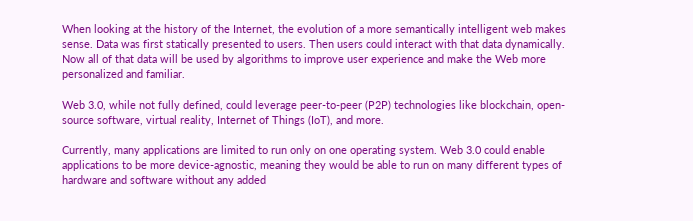When looking at the history of the Internet, the evolution of a more semantically intelligent web makes sense. Data was first statically presented to users. Then users could interact with that data dynamically. Now all of that data will be used by algorithms to improve user experience and make the Web more personalized and familiar.

Web 3.0, while not fully defined, could leverage peer-to-peer (P2P) technologies like blockchain, open-source software, virtual reality, Internet of Things (IoT), and more.

Currently, many applications are limited to run only on one operating system. Web 3.0 could enable applications to be more device-agnostic, meaning they would be able to run on many different types of hardware and software without any added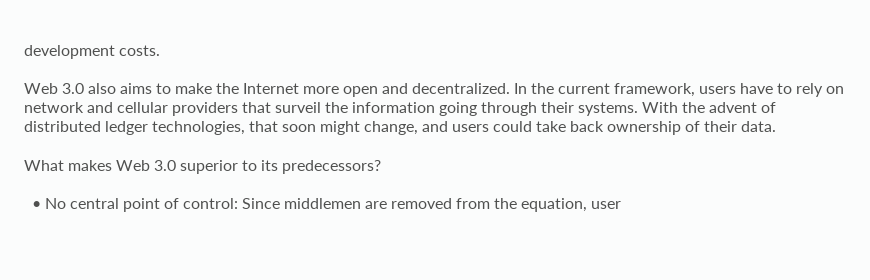development costs.

Web 3.0 also aims to make the Internet more open and decentralized. In the current framework, users have to rely on network and cellular providers that surveil the information going through their systems. With the advent of distributed ledger technologies, that soon might change, and users could take back ownership of their data.

What makes Web 3.0 superior to its predecessors?

  • No central point of control: Since middlemen are removed from the equation, user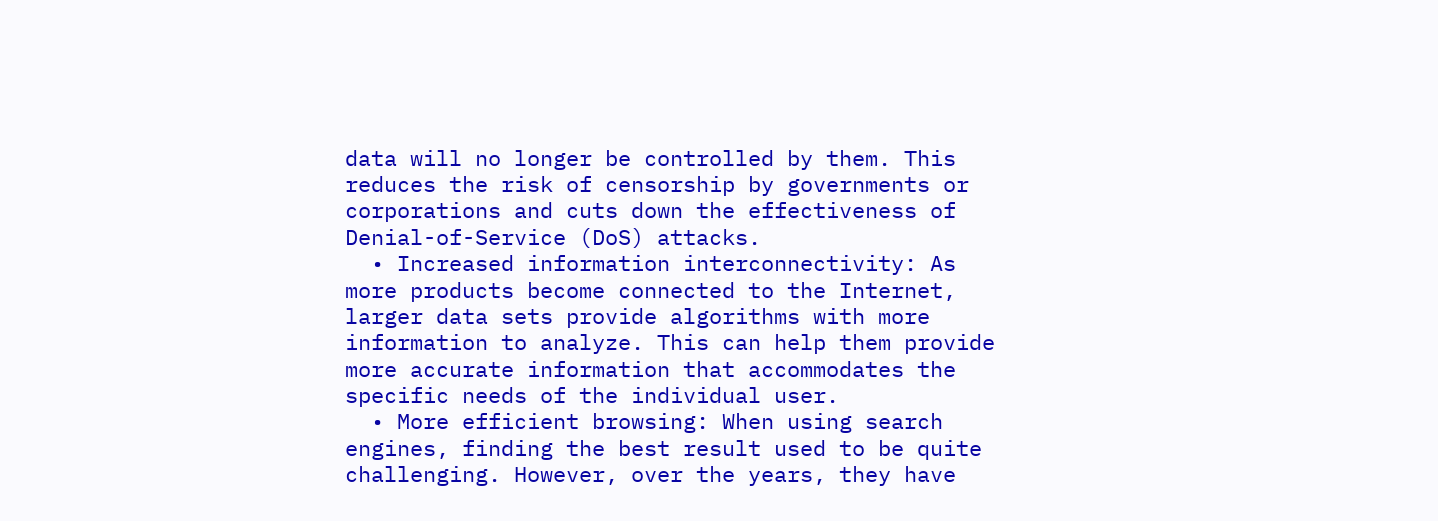data will no longer be controlled by them. This reduces the risk of censorship by governments or corporations and cuts down the effectiveness of Denial-of-Service (DoS) attacks.
  • Increased information interconnectivity: As more products become connected to the Internet, larger data sets provide algorithms with more information to analyze. This can help them provide more accurate information that accommodates the specific needs of the individual user.
  • More efficient browsing: When using search engines, finding the best result used to be quite challenging. However, over the years, they have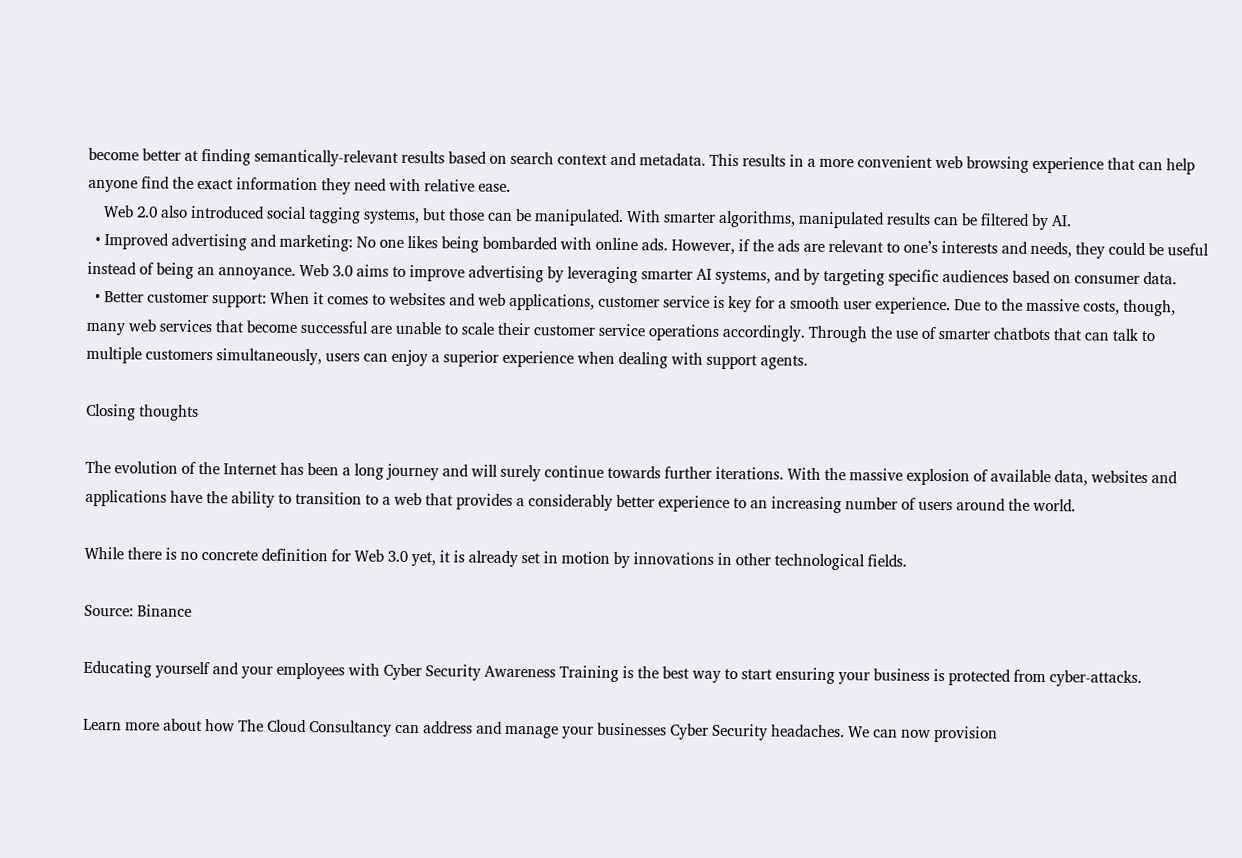become better at finding semantically-relevant results based on search context and metadata. This results in a more convenient web browsing experience that can help anyone find the exact information they need with relative ease.
    Web 2.0 also introduced social tagging systems, but those can be manipulated. With smarter algorithms, manipulated results can be filtered by AI.
  • Improved advertising and marketing: No one likes being bombarded with online ads. However, if the ads are relevant to one’s interests and needs, they could be useful instead of being an annoyance. Web 3.0 aims to improve advertising by leveraging smarter AI systems, and by targeting specific audiences based on consumer data.
  • Better customer support: When it comes to websites and web applications, customer service is key for a smooth user experience. Due to the massive costs, though, many web services that become successful are unable to scale their customer service operations accordingly. Through the use of smarter chatbots that can talk to multiple customers simultaneously, users can enjoy a superior experience when dealing with support agents.

Closing thoughts

The evolution of the Internet has been a long journey and will surely continue towards further iterations. With the massive explosion of available data, websites and applications have the ability to transition to a web that provides a considerably better experience to an increasing number of users around the world.

While there is no concrete definition for Web 3.0 yet, it is already set in motion by innovations in other technological fields.

Source: Binance

Educating yourself and your employees with Cyber Security Awareness Training is the best way to start ensuring your business is protected from cyber-attacks.

Learn more about how The Cloud Consultancy can address and manage your businesses Cyber Security headaches. We can now provision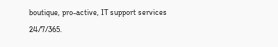boutique, pro-active, IT support services 24/7/365.